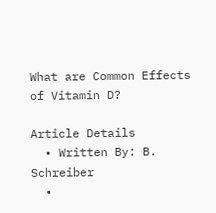What are Common Effects of Vitamin D?

Article Details
  • Written By: B. Schreiber
  •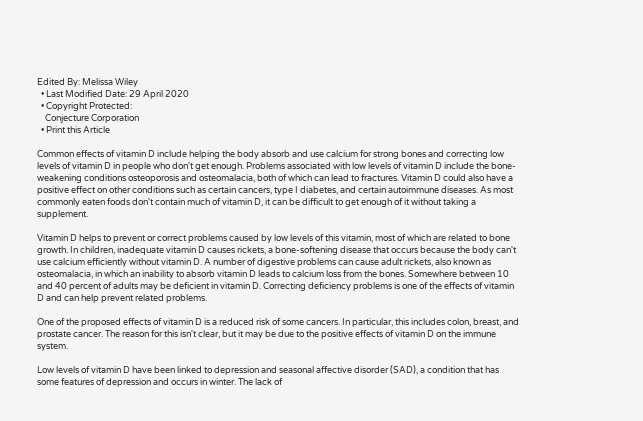Edited By: Melissa Wiley
  • Last Modified Date: 29 April 2020
  • Copyright Protected:
    Conjecture Corporation
  • Print this Article

Common effects of vitamin D include helping the body absorb and use calcium for strong bones and correcting low levels of vitamin D in people who don't get enough. Problems associated with low levels of vitamin D include the bone-weakening conditions osteoporosis and osteomalacia, both of which can lead to fractures. Vitamin D could also have a positive effect on other conditions such as certain cancers, type I diabetes, and certain autoimmune diseases. As most commonly eaten foods don't contain much of vitamin D, it can be difficult to get enough of it without taking a supplement.

Vitamin D helps to prevent or correct problems caused by low levels of this vitamin, most of which are related to bone growth. In children, inadequate vitamin D causes rickets, a bone-softening disease that occurs because the body can't use calcium efficiently without vitamin D. A number of digestive problems can cause adult rickets, also known as osteomalacia, in which an inability to absorb vitamin D leads to calcium loss from the bones. Somewhere between 10 and 40 percent of adults may be deficient in vitamin D. Correcting deficiency problems is one of the effects of vitamin D and can help prevent related problems.

One of the proposed effects of vitamin D is a reduced risk of some cancers. In particular, this includes colon, breast, and prostate cancer. The reason for this isn't clear, but it may be due to the positive effects of vitamin D on the immune system.

Low levels of vitamin D have been linked to depression and seasonal affective disorder (SAD), a condition that has some features of depression and occurs in winter. The lack of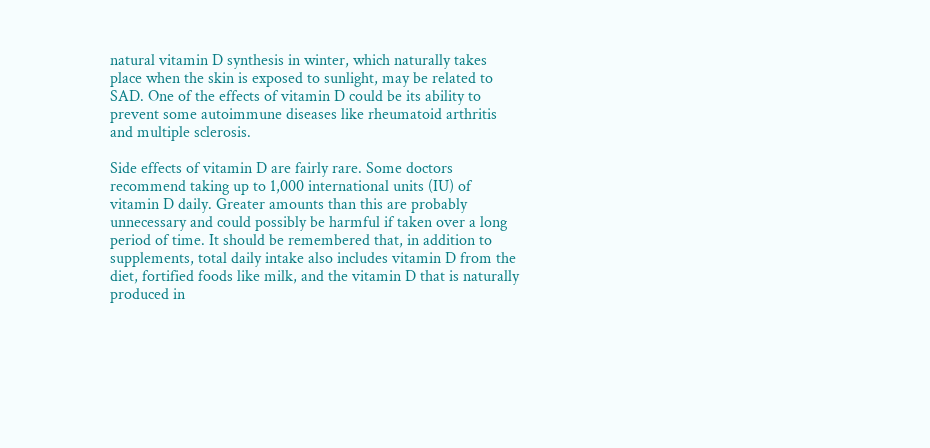natural vitamin D synthesis in winter, which naturally takes place when the skin is exposed to sunlight, may be related to SAD. One of the effects of vitamin D could be its ability to prevent some autoimmune diseases like rheumatoid arthritis and multiple sclerosis.

Side effects of vitamin D are fairly rare. Some doctors recommend taking up to 1,000 international units (IU) of vitamin D daily. Greater amounts than this are probably unnecessary and could possibly be harmful if taken over a long period of time. It should be remembered that, in addition to supplements, total daily intake also includes vitamin D from the diet, fortified foods like milk, and the vitamin D that is naturally produced in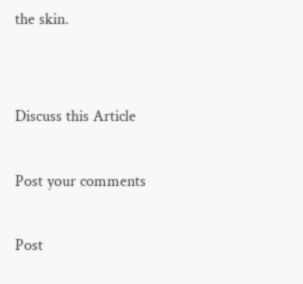the skin.


Discuss this Article

Post your comments

Post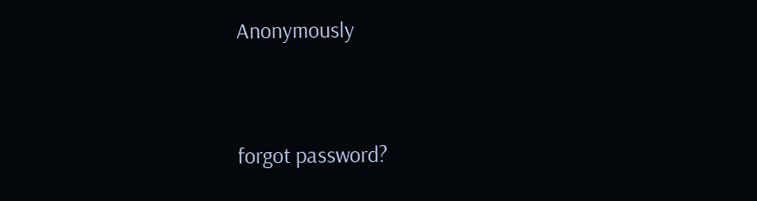Anonymously


forgot password?